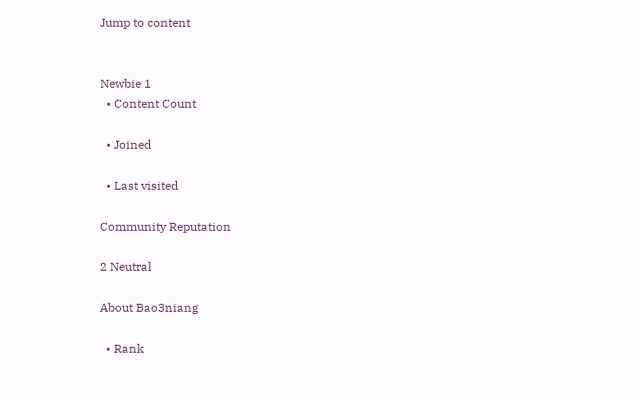Jump to content


Newbie 1
  • Content Count

  • Joined

  • Last visited

Community Reputation

2 Neutral

About Bao3niang

  • Rank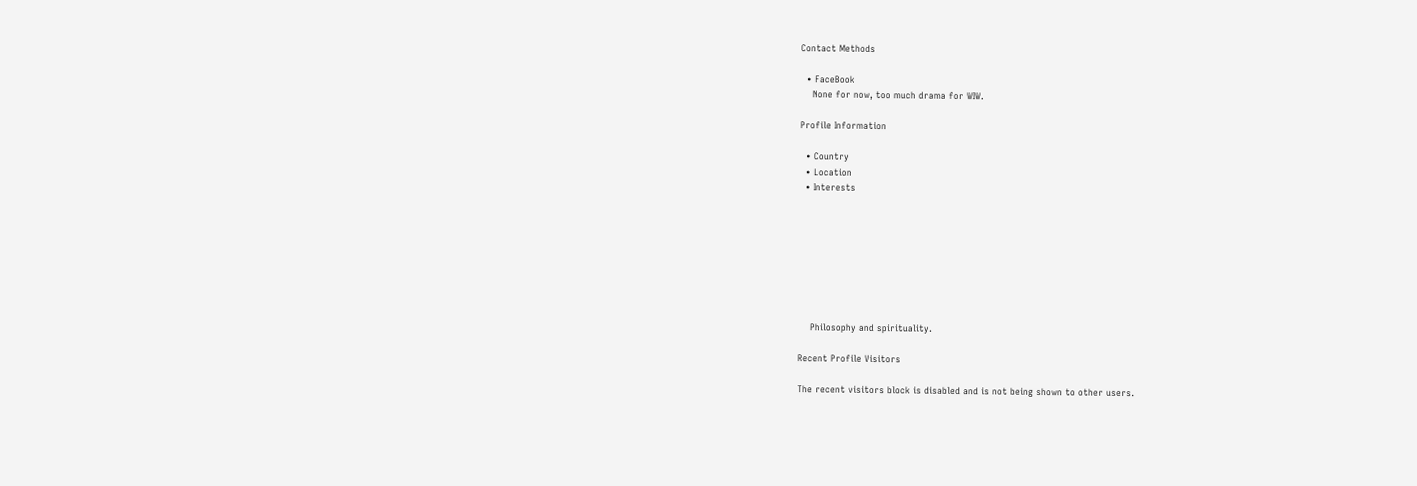Contact Methods

  • FaceBook
    None for now, too much drama for WIW.

Profile Information

  • Country
  • Location
  • Interests








    Philosophy and spirituality.

Recent Profile Visitors

The recent visitors block is disabled and is not being shown to other users.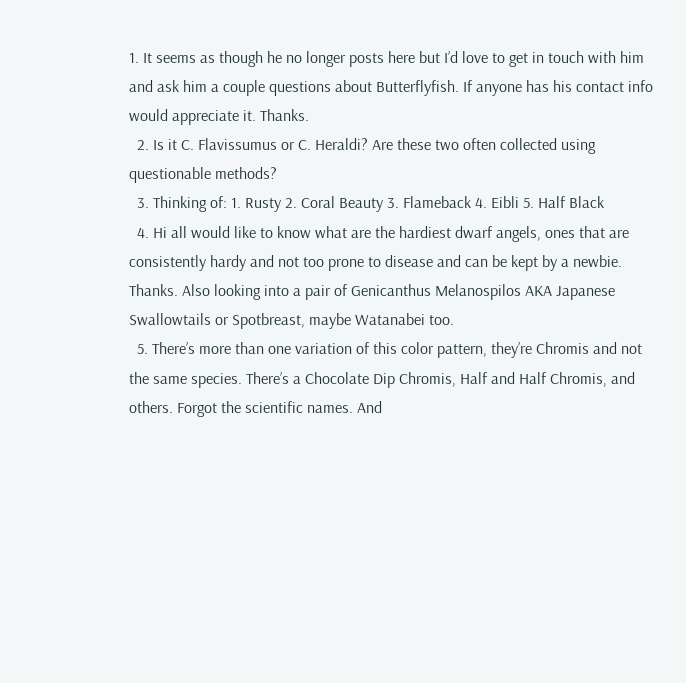1. It seems as though he no longer posts here but I’d love to get in touch with him and ask him a couple questions about Butterflyfish. If anyone has his contact info would appreciate it. Thanks.
  2. Is it C. Flavissumus or C. Heraldi? Are these two often collected using questionable methods?
  3. Thinking of: 1. Rusty 2. Coral Beauty 3. Flameback 4. Eibli 5. Half Black
  4. Hi all would like to know what are the hardiest dwarf angels, ones that are consistently hardy and not too prone to disease and can be kept by a newbie. Thanks. Also looking into a pair of Genicanthus Melanospilos AKA Japanese Swallowtails or Spotbreast, maybe Watanabei too.
  5. There’s more than one variation of this color pattern, they’re Chromis and not the same species. There’s a Chocolate Dip Chromis, Half and Half Chromis, and others. Forgot the scientific names. And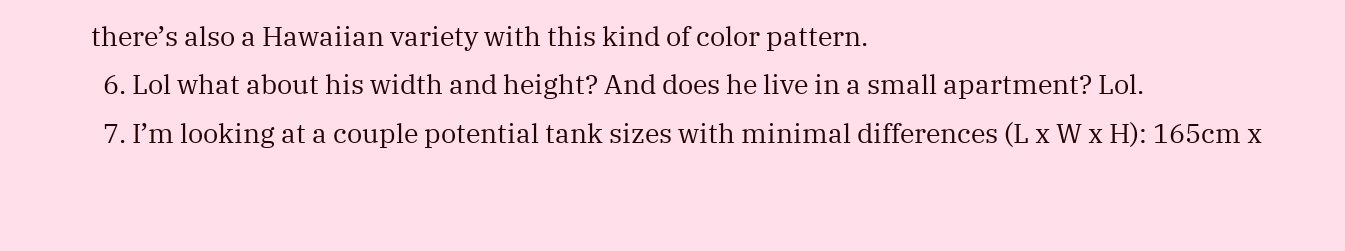there’s also a Hawaiian variety with this kind of color pattern.
  6. Lol what about his width and height? And does he live in a small apartment? Lol.
  7. I’m looking at a couple potential tank sizes with minimal differences (L x W x H): 165cm x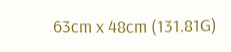63cm x 48cm (131.81G)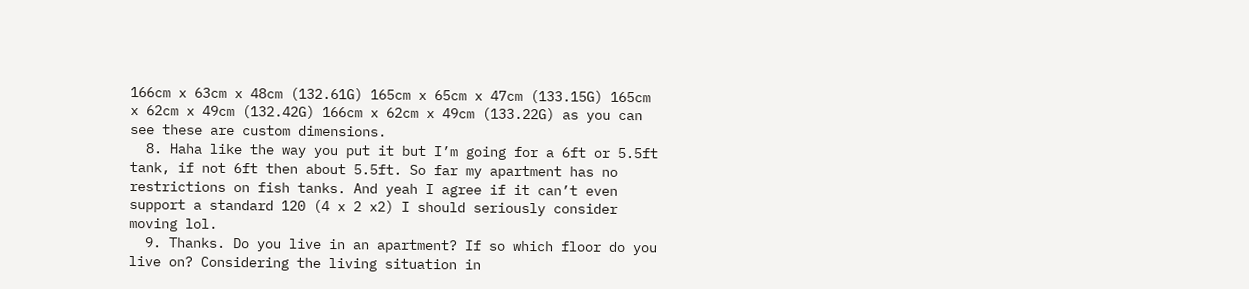166cm x 63cm x 48cm (132.61G) 165cm x 65cm x 47cm (133.15G) 165cm x 62cm x 49cm (132.42G) 166cm x 62cm x 49cm (133.22G) as you can see these are custom dimensions.
  8. Haha like the way you put it but I’m going for a 6ft or 5.5ft tank, if not 6ft then about 5.5ft. So far my apartment has no restrictions on fish tanks. And yeah I agree if it can’t even support a standard 120 (4 x 2 x2) I should seriously consider moving lol.
  9. Thanks. Do you live in an apartment? If so which floor do you live on? Considering the living situation in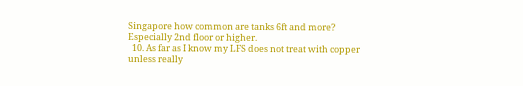Singapore how common are tanks 6ft and more? Especially 2nd floor or higher.
  10. As far as I know my LFS does not treat with copper unless really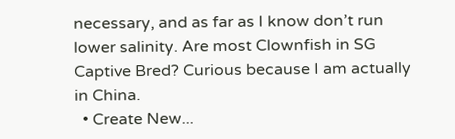necessary, and as far as I know don’t run lower salinity. Are most Clownfish in SG Captive Bred? Curious because I am actually in China.
  • Create New...